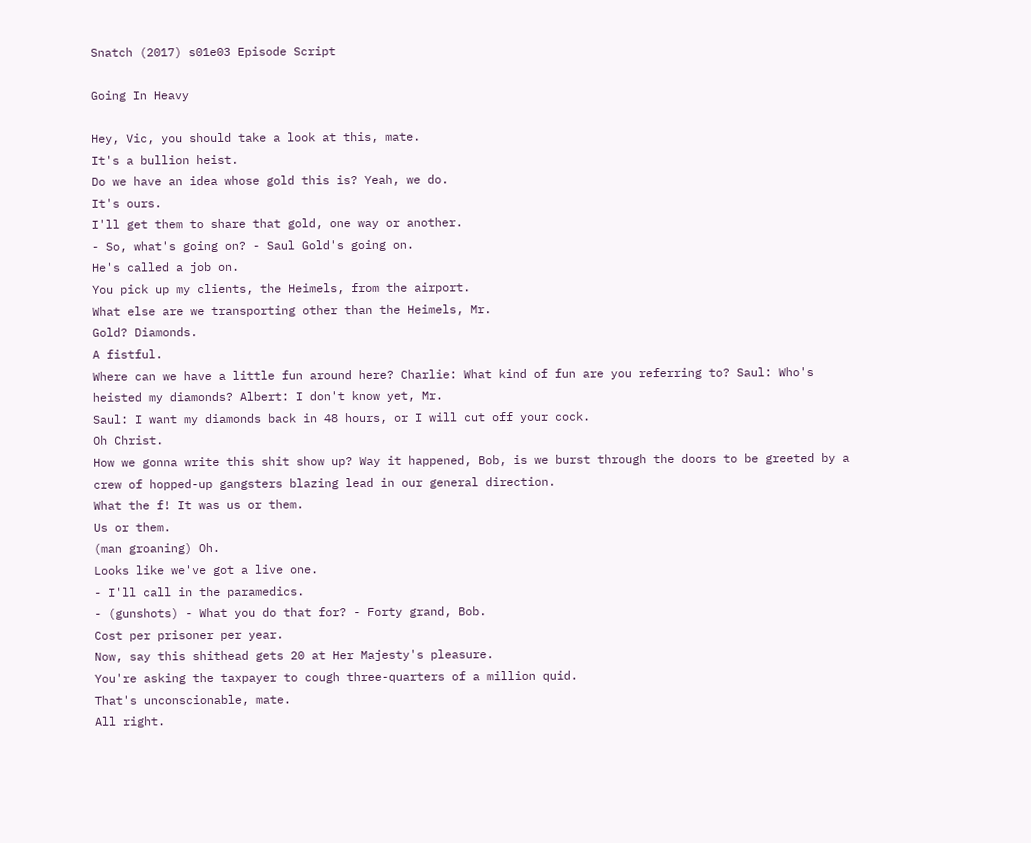Snatch (2017) s01e03 Episode Script

Going In Heavy

Hey, Vic, you should take a look at this, mate.
It's a bullion heist.
Do we have an idea whose gold this is? Yeah, we do.
It's ours.
I'll get them to share that gold, one way or another.
- So, what's going on? - Saul Gold's going on.
He's called a job on.
You pick up my clients, the Heimels, from the airport.
What else are we transporting other than the Heimels, Mr.
Gold? Diamonds.
A fistful.
Where can we have a little fun around here? Charlie: What kind of fun are you referring to? Saul: Who's heisted my diamonds? Albert: I don't know yet, Mr.
Saul: I want my diamonds back in 48 hours, or I will cut off your cock.
Oh Christ.
How we gonna write this shit show up? Way it happened, Bob, is we burst through the doors to be greeted by a crew of hopped-up gangsters blazing lead in our general direction.
What the f! It was us or them.
Us or them.
(man groaning) Oh.
Looks like we've got a live one.
- I'll call in the paramedics.
- (gunshots) - What you do that for? - Forty grand, Bob.
Cost per prisoner per year.
Now, say this shithead gets 20 at Her Majesty's pleasure.
You're asking the taxpayer to cough three-quarters of a million quid.
That's unconscionable, mate.
All right.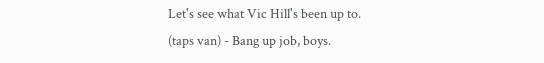Let's see what Vic Hill's been up to.
(taps van) - Bang up job, boys.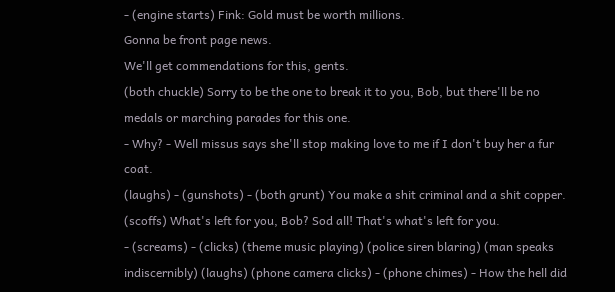- (engine starts) Fink: Gold must be worth millions.
Gonna be front page news.
We'll get commendations for this, gents.
(both chuckle) Sorry to be the one to break it to you, Bob, but there'll be no medals or marching parades for this one.
- Why? - Well missus says she'll stop making love to me if I don't buy her a fur coat.
(laughs) - (gunshots) - (both grunt) You make a shit criminal and a shit copper.
(scoffs) What's left for you, Bob? Sod all! That's what's left for you.
- (screams) - (clicks) (theme music playing) (police siren blaring) (man speaks indiscernibly) (laughs) (phone camera clicks) - (phone chimes) - How the hell did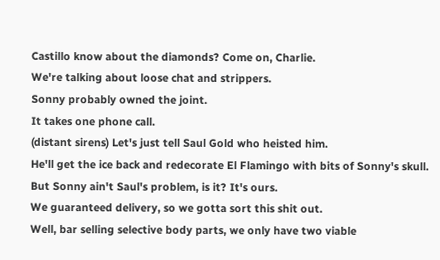Castillo know about the diamonds? Come on, Charlie.
We're talking about loose chat and strippers.
Sonny probably owned the joint.
It takes one phone call.
(distant sirens) Let's just tell Saul Gold who heisted him.
He'll get the ice back and redecorate El Flamingo with bits of Sonny's skull.
But Sonny ain't Saul's problem, is it? It's ours.
We guaranteed delivery, so we gotta sort this shit out.
Well, bar selling selective body parts, we only have two viable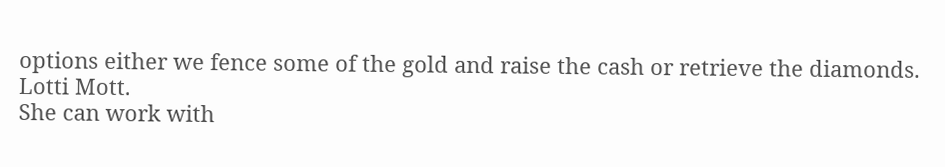options either we fence some of the gold and raise the cash or retrieve the diamonds.
Lotti Mott.
She can work with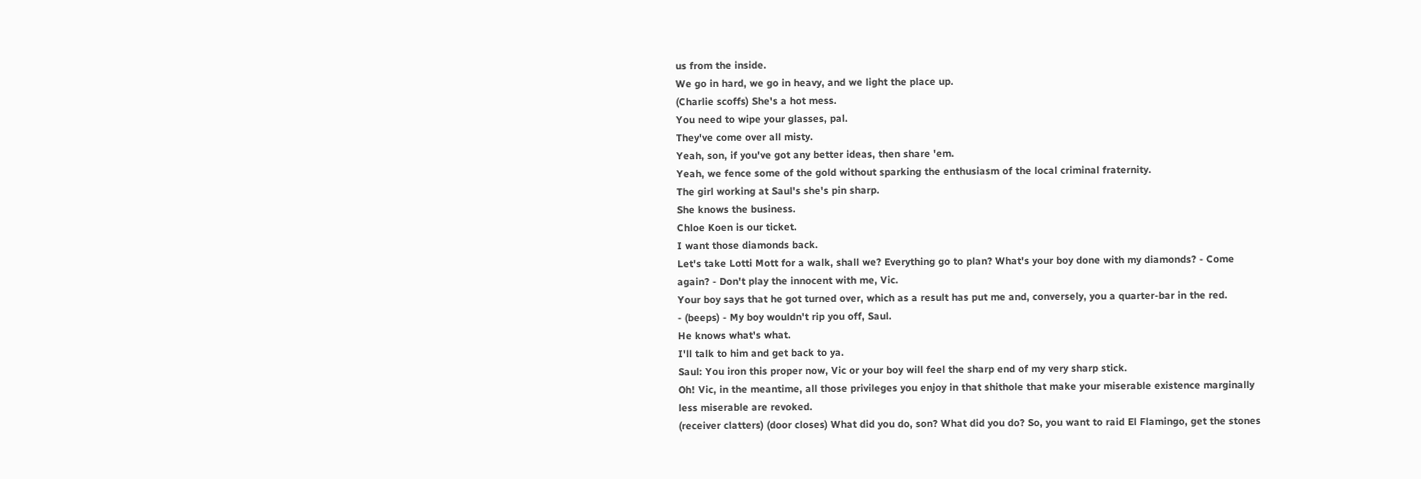us from the inside.
We go in hard, we go in heavy, and we light the place up.
(Charlie scoffs) She's a hot mess.
You need to wipe your glasses, pal.
They've come over all misty.
Yeah, son, if you've got any better ideas, then share 'em.
Yeah, we fence some of the gold without sparking the enthusiasm of the local criminal fraternity.
The girl working at Saul's she's pin sharp.
She knows the business.
Chloe Koen is our ticket.
I want those diamonds back.
Let's take Lotti Mott for a walk, shall we? Everything go to plan? What's your boy done with my diamonds? - Come again? - Don't play the innocent with me, Vic.
Your boy says that he got turned over, which as a result has put me and, conversely, you a quarter-bar in the red.
- (beeps) - My boy wouldn't rip you off, Saul.
He knows what's what.
I'll talk to him and get back to ya.
Saul: You iron this proper now, Vic or your boy will feel the sharp end of my very sharp stick.
Oh! Vic, in the meantime, all those privileges you enjoy in that shithole that make your miserable existence marginally less miserable are revoked.
(receiver clatters) (door closes) What did you do, son? What did you do? So, you want to raid El Flamingo, get the stones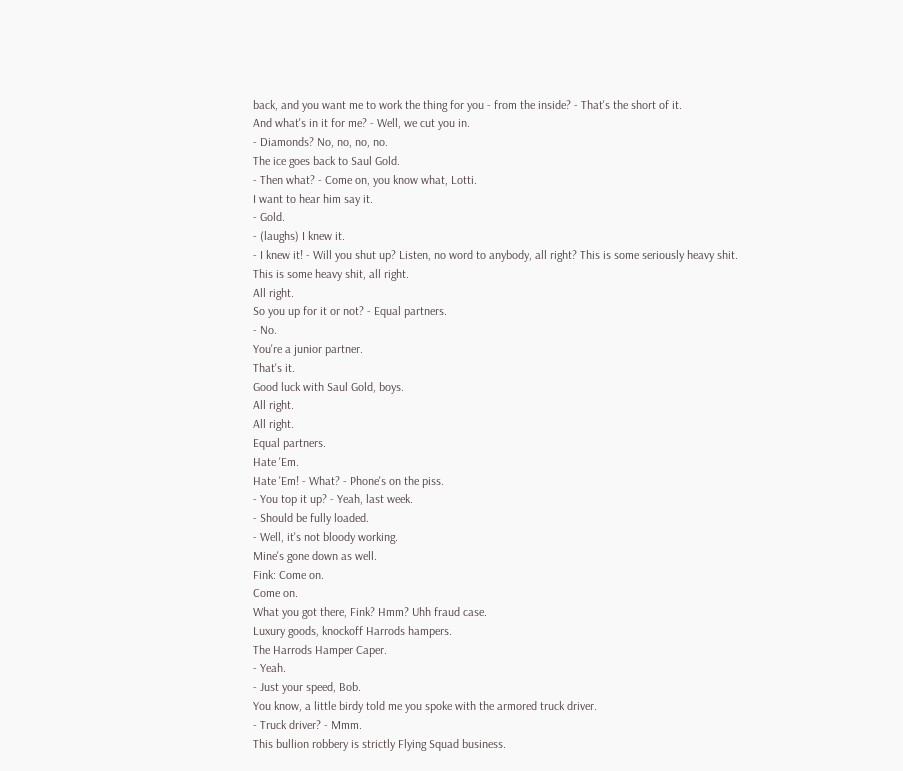back, and you want me to work the thing for you - from the inside? - That's the short of it.
And what's in it for me? - Well, we cut you in.
- Diamonds? No, no, no, no.
The ice goes back to Saul Gold.
- Then what? - Come on, you know what, Lotti.
I want to hear him say it.
- Gold.
- (laughs) I knew it.
- I knew it! - Will you shut up? Listen, no word to anybody, all right? This is some seriously heavy shit.
This is some heavy shit, all right.
All right.
So you up for it or not? - Equal partners.
- No.
You're a junior partner.
That's it.
Good luck with Saul Gold, boys.
All right.
All right.
Equal partners.
Hate 'Em.
Hate 'Em! - What? - Phone's on the piss.
- You top it up? - Yeah, last week.
- Should be fully loaded.
- Well, it's not bloody working.
Mine's gone down as well.
Fink: Come on.
Come on.
What you got there, Fink? Hmm? Uhh fraud case.
Luxury goods, knockoff Harrods hampers.
The Harrods Hamper Caper.
- Yeah.
- Just your speed, Bob.
You know, a little birdy told me you spoke with the armored truck driver.
- Truck driver? - Mmm.
This bullion robbery is strictly Flying Squad business.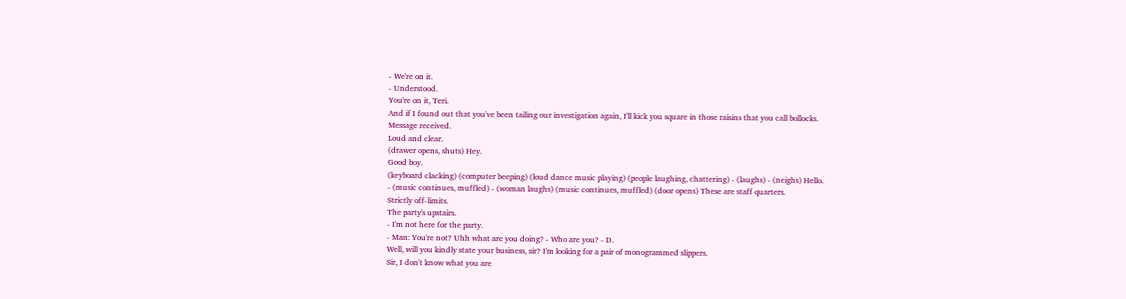- We're on it.
- Understood.
You're on it, Teri.
And if I found out that you've been tailing our investigation again, I'll kick you square in those raisins that you call bollocks.
Message received.
Loud and clear.
(drawer opens, shuts) Hey.
Good boy.
(keyboard clacking) (computer beeping) (loud dance music playing) (people laughing, chattering) - (laughs) - (neighs) Hello.
- (music continues, muffled) - (woman laughs) (music continues, muffled) (door opens) These are staff quarters.
Strictly off-limits.
The party's upstairs.
- I'm not here for the party.
- Man: You're not? Uhh what are you doing? - Who are you? - D.
Well, will you kindly state your business, sir? I'm looking for a pair of monogrammed slippers.
Sir, I don't know what you are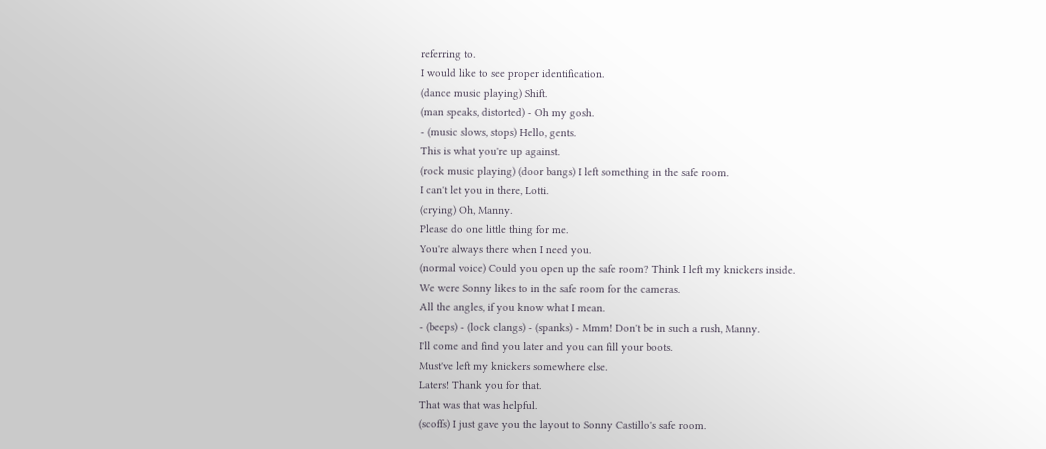referring to.
I would like to see proper identification.
(dance music playing) Shift.
(man speaks, distorted) - Oh my gosh.
- (music slows, stops) Hello, gents.
This is what you're up against.
(rock music playing) (door bangs) I left something in the safe room.
I can't let you in there, Lotti.
(crying) Oh, Manny.
Please do one little thing for me.
You're always there when I need you.
(normal voice) Could you open up the safe room? Think I left my knickers inside.
We were Sonny likes to in the safe room for the cameras.
All the angles, if you know what I mean.
- (beeps) - (lock clangs) - (spanks) - Mmm! Don't be in such a rush, Manny.
I'll come and find you later and you can fill your boots.
Must've left my knickers somewhere else.
Laters! Thank you for that.
That was that was helpful.
(scoffs) I just gave you the layout to Sonny Castillo's safe room.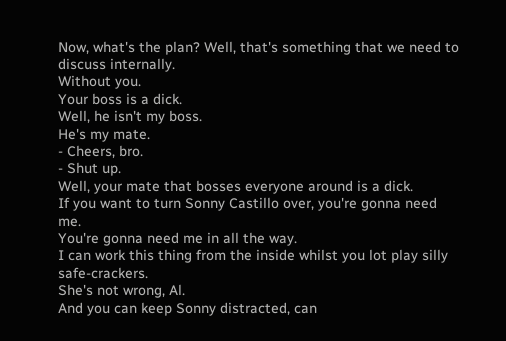Now, what's the plan? Well, that's something that we need to discuss internally.
Without you.
Your boss is a dick.
Well, he isn't my boss.
He's my mate.
- Cheers, bro.
- Shut up.
Well, your mate that bosses everyone around is a dick.
If you want to turn Sonny Castillo over, you're gonna need me.
You're gonna need me in all the way.
I can work this thing from the inside whilst you lot play silly safe-crackers.
She's not wrong, Al.
And you can keep Sonny distracted, can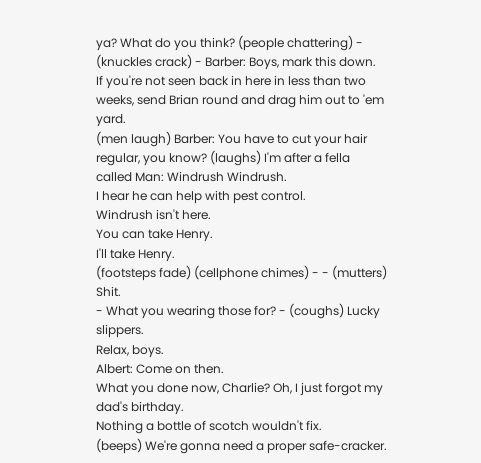ya? What do you think? (people chattering) - (knuckles crack) - Barber: Boys, mark this down.
If you're not seen back in here in less than two weeks, send Brian round and drag him out to 'em yard.
(men laugh) Barber: You have to cut your hair regular, you know? (laughs) I'm after a fella called Man: Windrush Windrush.
I hear he can help with pest control.
Windrush isn't here.
You can take Henry.
I'll take Henry.
(footsteps fade) (cellphone chimes) - - (mutters) Shit.
- What you wearing those for? - (coughs) Lucky slippers.
Relax, boys.
Albert: Come on then.
What you done now, Charlie? Oh, I just forgot my dad's birthday.
Nothing a bottle of scotch wouldn't fix.
(beeps) We're gonna need a proper safe-cracker.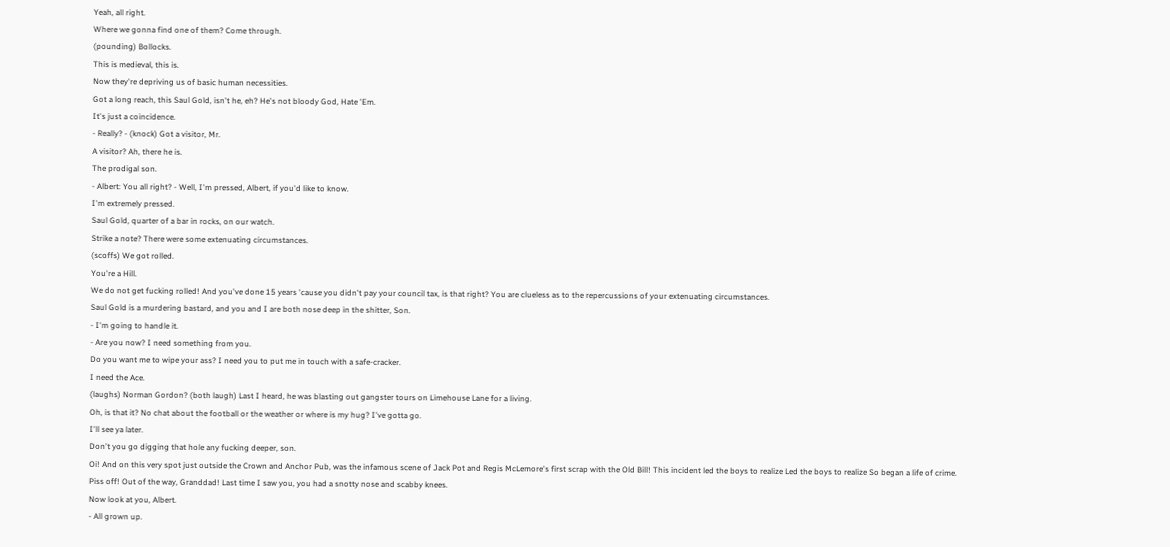Yeah, all right.
Where we gonna find one of them? Come through.
(pounding) Bollocks.
This is medieval, this is.
Now they're depriving us of basic human necessities.
Got a long reach, this Saul Gold, isn't he, eh? He's not bloody God, Hate 'Em.
It's just a coincidence.
- Really? - (knock) Got a visitor, Mr.
A visitor? Ah, there he is.
The prodigal son.
- Albert: You all right? - Well, I'm pressed, Albert, if you'd like to know.
I'm extremely pressed.
Saul Gold, quarter of a bar in rocks, on our watch.
Strike a note? There were some extenuating circumstances.
(scoffs) We got rolled.
You're a Hill.
We do not get fucking rolled! And you've done 15 years 'cause you didn't pay your council tax, is that right? You are clueless as to the repercussions of your extenuating circumstances.
Saul Gold is a murdering bastard, and you and I are both nose deep in the shitter, Son.
- I'm going to handle it.
- Are you now? I need something from you.
Do you want me to wipe your ass? I need you to put me in touch with a safe-cracker.
I need the Ace.
(laughs) Norman Gordon? (both laugh) Last I heard, he was blasting out gangster tours on Limehouse Lane for a living.
Oh, is that it? No chat about the football or the weather or where is my hug? I've gotta go.
I'll see ya later.
Don't you go digging that hole any fucking deeper, son.
Oi! And on this very spot just outside the Crown and Anchor Pub, was the infamous scene of Jack Pot and Regis McLemore's first scrap with the Old Bill! This incident led the boys to realize Led the boys to realize So began a life of crime.
Piss off! Out of the way, Granddad! Last time I saw you, you had a snotty nose and scabby knees.
Now look at you, Albert.
- All grown up.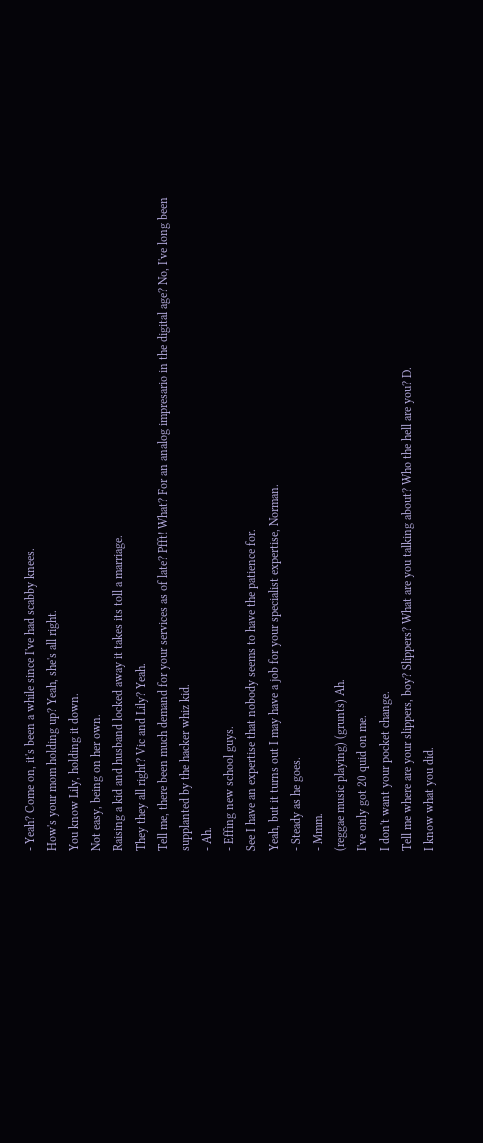- Yeah? Come on, it's been a while since I've had scabby knees.
How's your mom holding up? Yeah, she's all right.
You know Lily, holding it down.
Not easy, being on her own.
Raising a kid and husband locked away it takes its toll a marriage.
They they all right? Vic and Lily? Yeah.
Tell me, there been much demand for your services as of late? Pfft! What? For an analog impresario in the digital age? No, I've long been supplanted by the hacker whiz kid.
- Ah.
- Effing new school guys.
See I have an expertise that nobody seems to have the patience for.
Yeah, but it turns out I may have a job for your specialist expertise, Norman.
- Steady as he goes.
- Mmm.
(reggae music playing) (grunts) Ah.
I've only got 20 quid on me.
I don't want your pocket change.
Tell me where are your slippers, boy? Slippers? What are you talking about? Who the hell are you? D.
I know what you did.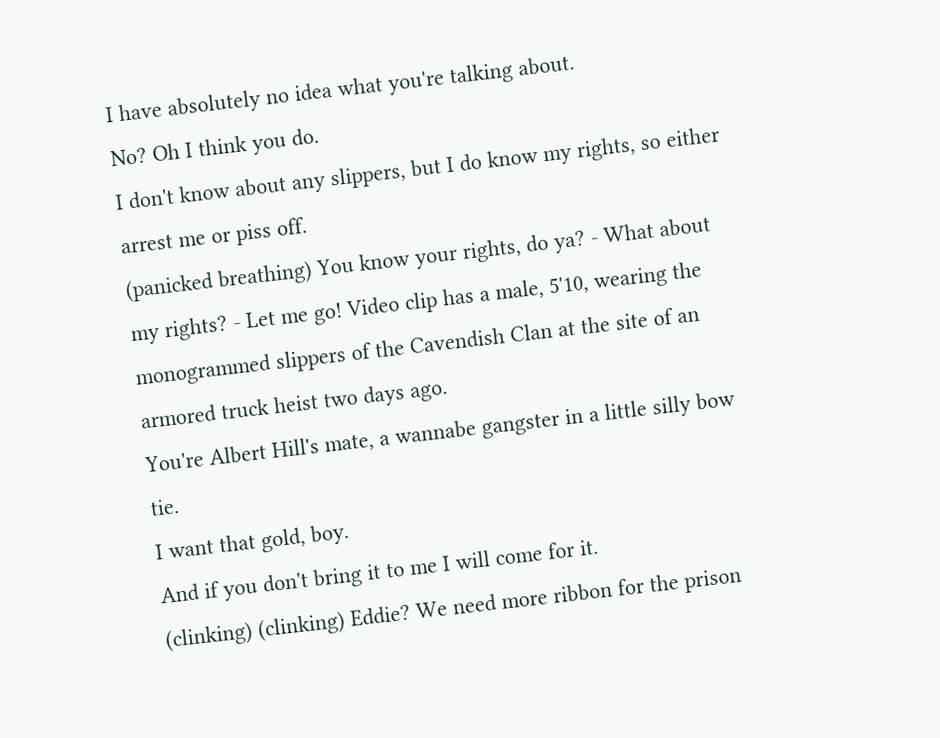I have absolutely no idea what you're talking about.
No? Oh I think you do.
I don't know about any slippers, but I do know my rights, so either arrest me or piss off.
(panicked breathing) You know your rights, do ya? - What about my rights? - Let me go! Video clip has a male, 5'10, wearing the monogrammed slippers of the Cavendish Clan at the site of an armored truck heist two days ago.
You're Albert Hill's mate, a wannabe gangster in a little silly bow tie.
I want that gold, boy.
And if you don't bring it to me I will come for it.
(clinking) (clinking) Eddie? We need more ribbon for the prison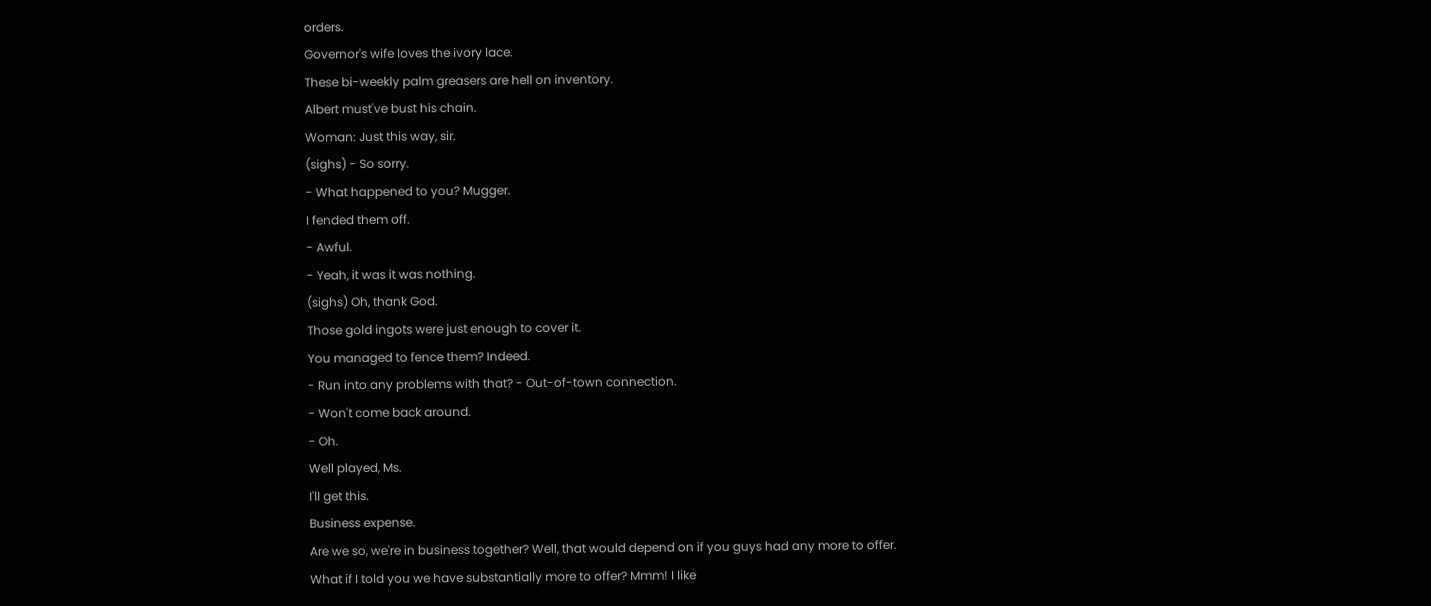orders.
Governor's wife loves the ivory lace.
These bi-weekly palm greasers are hell on inventory.
Albert must've bust his chain.
Woman: Just this way, sir.
(sighs) - So sorry.
- What happened to you? Mugger.
I fended them off.
- Awful.
- Yeah, it was it was nothing.
(sighs) Oh, thank God.
Those gold ingots were just enough to cover it.
You managed to fence them? Indeed.
- Run into any problems with that? - Out-of-town connection.
- Won't come back around.
- Oh.
Well played, Ms.
I'll get this.
Business expense.
Are we so, we're in business together? Well, that would depend on if you guys had any more to offer.
What if I told you we have substantially more to offer? Mmm! I like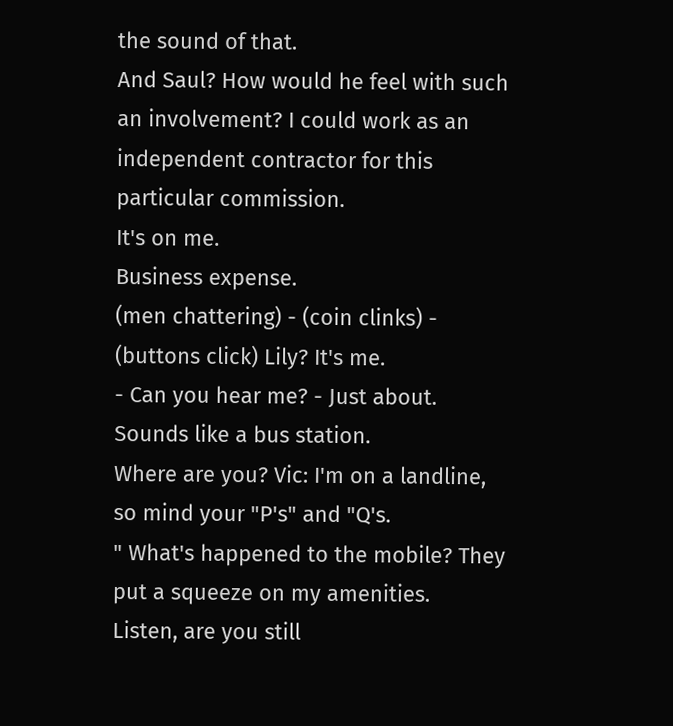the sound of that.
And Saul? How would he feel with such an involvement? I could work as an independent contractor for this particular commission.
It's on me.
Business expense.
(men chattering) - (coin clinks) - (buttons click) Lily? It's me.
- Can you hear me? - Just about.
Sounds like a bus station.
Where are you? Vic: I'm on a landline, so mind your "P's" and "Q's.
" What's happened to the mobile? They put a squeeze on my amenities.
Listen, are you still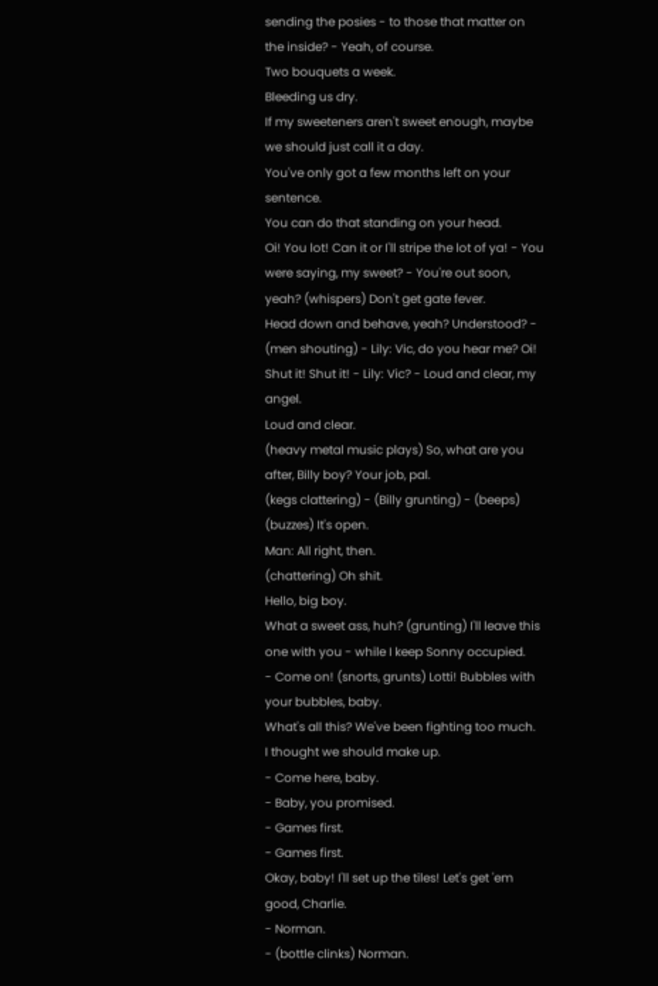sending the posies - to those that matter on the inside? - Yeah, of course.
Two bouquets a week.
Bleeding us dry.
If my sweeteners aren't sweet enough, maybe we should just call it a day.
You've only got a few months left on your sentence.
You can do that standing on your head.
Oi! You lot! Can it or I'll stripe the lot of ya! - You were saying, my sweet? - You're out soon, yeah? (whispers) Don't get gate fever.
Head down and behave, yeah? Understood? - (men shouting) - Lily: Vic, do you hear me? Oi! Shut it! Shut it! - Lily: Vic? - Loud and clear, my angel.
Loud and clear.
(heavy metal music plays) So, what are you after, Billy boy? Your job, pal.
(kegs clattering) - (Billy grunting) - (beeps) (buzzes) It's open.
Man: All right, then.
(chattering) Oh shit.
Hello, big boy.
What a sweet ass, huh? (grunting) I'll leave this one with you - while I keep Sonny occupied.
- Come on! (snorts, grunts) Lotti! Bubbles with your bubbles, baby.
What's all this? We've been fighting too much.
I thought we should make up.
- Come here, baby.
- Baby, you promised.
- Games first.
- Games first.
Okay, baby! I'll set up the tiles! Let's get 'em good, Charlie.
- Norman.
- (bottle clinks) Norman.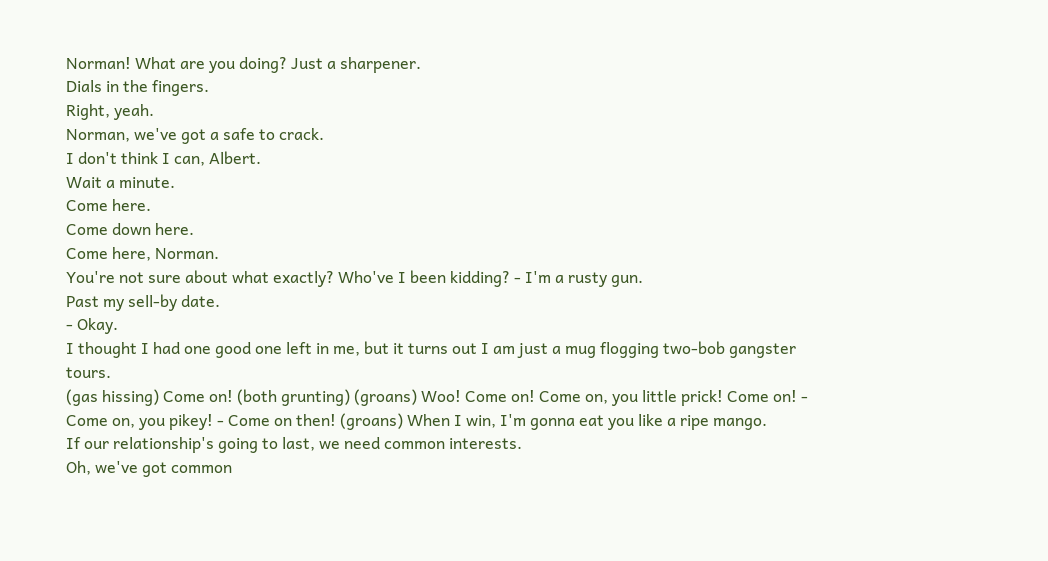Norman! What are you doing? Just a sharpener.
Dials in the fingers.
Right, yeah.
Norman, we've got a safe to crack.
I don't think I can, Albert.
Wait a minute.
Come here.
Come down here.
Come here, Norman.
You're not sure about what exactly? Who've I been kidding? - I'm a rusty gun.
Past my sell-by date.
- Okay.
I thought I had one good one left in me, but it turns out I am just a mug flogging two-bob gangster tours.
(gas hissing) Come on! (both grunting) (groans) Woo! Come on! Come on, you little prick! Come on! - Come on, you pikey! - Come on then! (groans) When I win, I'm gonna eat you like a ripe mango.
If our relationship's going to last, we need common interests.
Oh, we've got common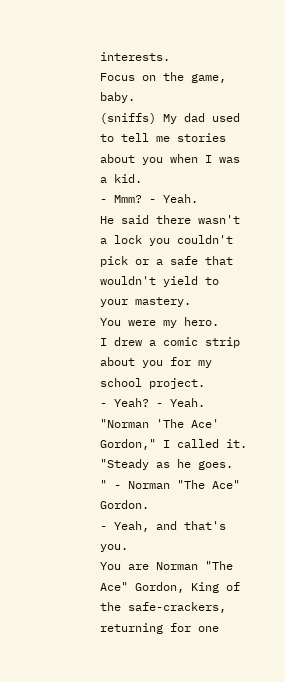interests.
Focus on the game, baby.
(sniffs) My dad used to tell me stories about you when I was a kid.
- Mmm? - Yeah.
He said there wasn't a lock you couldn't pick or a safe that wouldn't yield to your mastery.
You were my hero.
I drew a comic strip about you for my school project.
- Yeah? - Yeah.
"Norman 'The Ace' Gordon," I called it.
"Steady as he goes.
" - Norman "The Ace" Gordon.
- Yeah, and that's you.
You are Norman "The Ace" Gordon, King of the safe-crackers, returning for one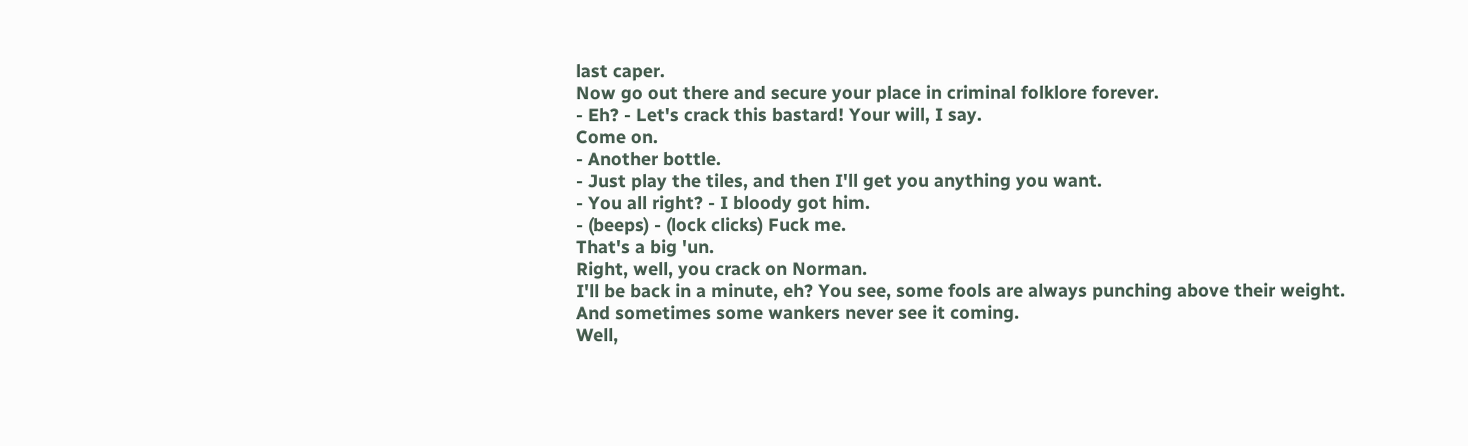last caper.
Now go out there and secure your place in criminal folklore forever.
- Eh? - Let's crack this bastard! Your will, I say.
Come on.
- Another bottle.
- Just play the tiles, and then I'll get you anything you want.
- You all right? - I bloody got him.
- (beeps) - (lock clicks) Fuck me.
That's a big 'un.
Right, well, you crack on Norman.
I'll be back in a minute, eh? You see, some fools are always punching above their weight.
And sometimes some wankers never see it coming.
Well,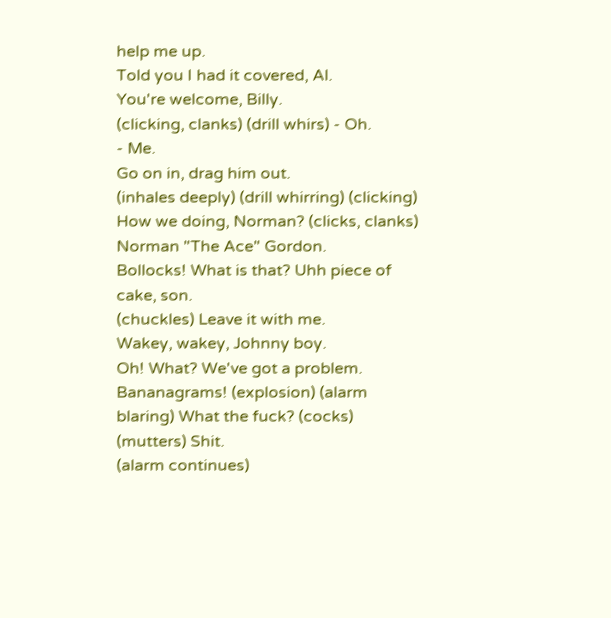help me up.
Told you I had it covered, Al.
You're welcome, Billy.
(clicking, clanks) (drill whirs) - Oh.
- Me.
Go on in, drag him out.
(inhales deeply) (drill whirring) (clicking) How we doing, Norman? (clicks, clanks) Norman "The Ace" Gordon.
Bollocks! What is that? Uhh piece of cake, son.
(chuckles) Leave it with me.
Wakey, wakey, Johnny boy.
Oh! What? We've got a problem.
Bananagrams! (explosion) (alarm blaring) What the fuck? (cocks) (mutters) Shit.
(alarm continues)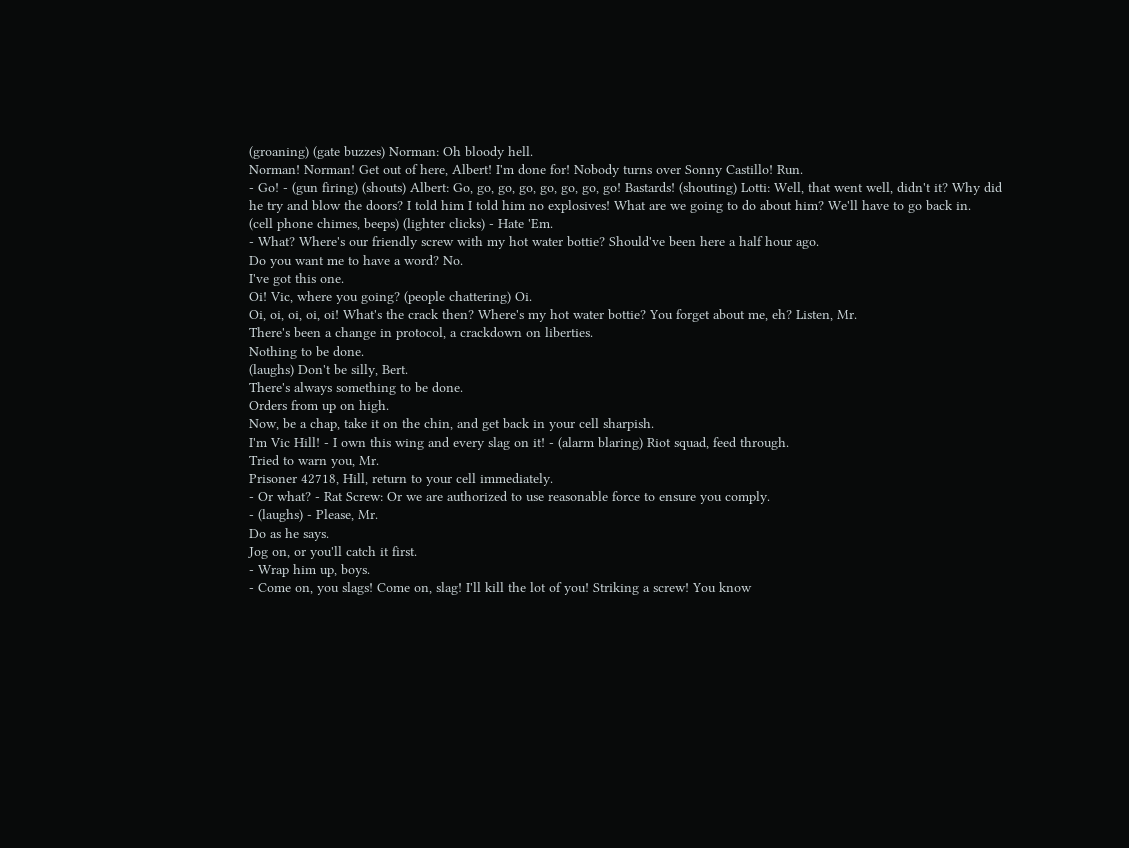(groaning) (gate buzzes) Norman: Oh bloody hell.
Norman! Norman! Get out of here, Albert! I'm done for! Nobody turns over Sonny Castillo! Run.
- Go! - (gun firing) (shouts) Albert: Go, go, go, go, go, go, go, go! Bastards! (shouting) Lotti: Well, that went well, didn't it? Why did he try and blow the doors? I told him I told him no explosives! What are we going to do about him? We'll have to go back in.
(cell phone chimes, beeps) (lighter clicks) - Hate 'Em.
- What? Where's our friendly screw with my hot water bottie? Should've been here a half hour ago.
Do you want me to have a word? No.
I've got this one.
Oi! Vic, where you going? (people chattering) Oi.
Oi, oi, oi, oi, oi! What's the crack then? Where's my hot water bottie? You forget about me, eh? Listen, Mr.
There's been a change in protocol, a crackdown on liberties.
Nothing to be done.
(laughs) Don't be silly, Bert.
There's always something to be done.
Orders from up on high.
Now, be a chap, take it on the chin, and get back in your cell sharpish.
I'm Vic Hill! - I own this wing and every slag on it! - (alarm blaring) Riot squad, feed through.
Tried to warn you, Mr.
Prisoner 42718, Hill, return to your cell immediately.
- Or what? - Rat Screw: Or we are authorized to use reasonable force to ensure you comply.
- (laughs) - Please, Mr.
Do as he says.
Jog on, or you'll catch it first.
- Wrap him up, boys.
- Come on, you slags! Come on, slag! I'll kill the lot of you! Striking a screw! You know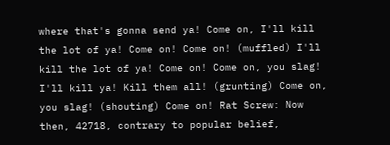where that's gonna send ya! Come on, I'll kill the lot of ya! Come on! Come on! (muffled) I'll kill the lot of ya! Come on! Come on, you slag! I'll kill ya! Kill them all! (grunting) Come on, you slag! (shouting) Come on! Rat Screw: Now then, 42718, contrary to popular belief,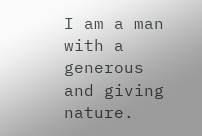I am a man with a generous and giving nature.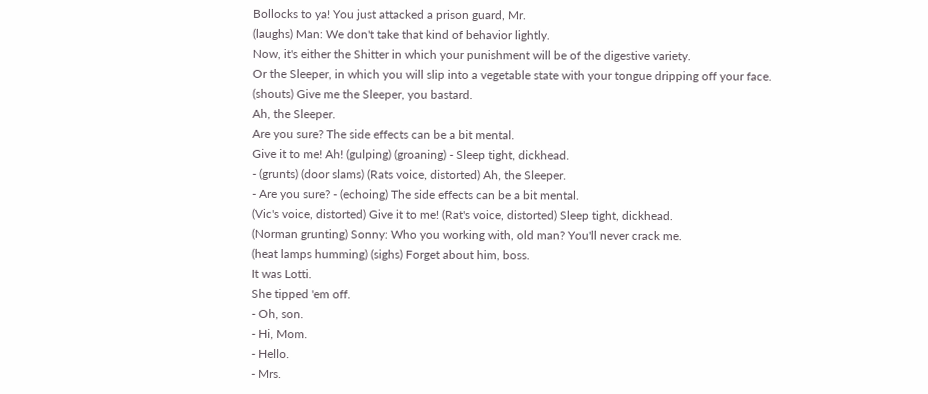Bollocks to ya! You just attacked a prison guard, Mr.
(laughs) Man: We don't take that kind of behavior lightly.
Now, it's either the Shitter in which your punishment will be of the digestive variety.
Or the Sleeper, in which you will slip into a vegetable state with your tongue dripping off your face.
(shouts) Give me the Sleeper, you bastard.
Ah, the Sleeper.
Are you sure? The side effects can be a bit mental.
Give it to me! Ah! (gulping) (groaning) - Sleep tight, dickhead.
- (grunts) (door slams) (Rats voice, distorted) Ah, the Sleeper.
- Are you sure? - (echoing) The side effects can be a bit mental.
(Vic's voice, distorted) Give it to me! (Rat's voice, distorted) Sleep tight, dickhead.
(Norman grunting) Sonny: Who you working with, old man? You'll never crack me.
(heat lamps humming) (sighs) Forget about him, boss.
It was Lotti.
She tipped 'em off.
- Oh, son.
- Hi, Mom.
- Hello.
- Mrs.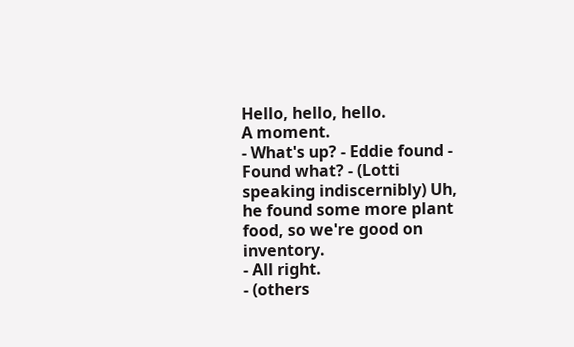Hello, hello, hello.
A moment.
- What's up? - Eddie found - Found what? - (Lotti speaking indiscernibly) Uh, he found some more plant food, so we're good on inventory.
- All right.
- (others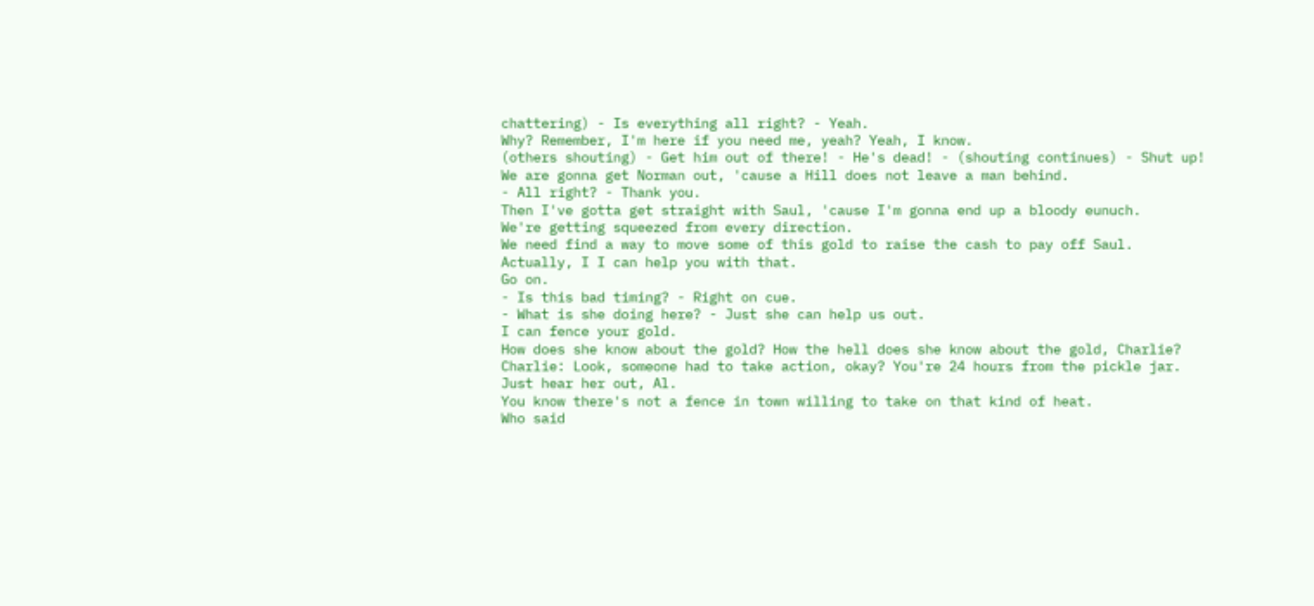chattering) - Is everything all right? - Yeah.
Why? Remember, I'm here if you need me, yeah? Yeah, I know.
(others shouting) - Get him out of there! - He's dead! - (shouting continues) - Shut up! We are gonna get Norman out, 'cause a Hill does not leave a man behind.
- All right? - Thank you.
Then I've gotta get straight with Saul, 'cause I'm gonna end up a bloody eunuch.
We're getting squeezed from every direction.
We need find a way to move some of this gold to raise the cash to pay off Saul.
Actually, I I can help you with that.
Go on.
- Is this bad timing? - Right on cue.
- What is she doing here? - Just she can help us out.
I can fence your gold.
How does she know about the gold? How the hell does she know about the gold, Charlie? Charlie: Look, someone had to take action, okay? You're 24 hours from the pickle jar.
Just hear her out, Al.
You know there's not a fence in town willing to take on that kind of heat.
Who said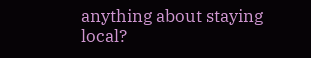anything about staying local?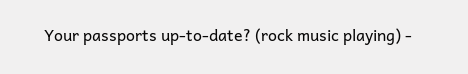Your passports up-to-date? (rock music playing) -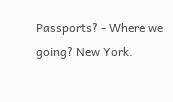Passports? - Where we going? New York.